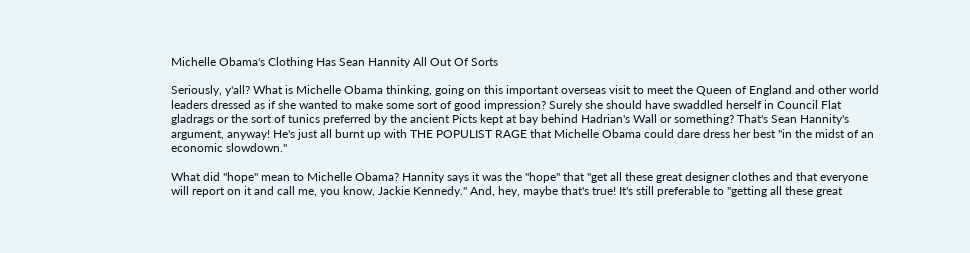Michelle Obama's Clothing Has Sean Hannity All Out Of Sorts

Seriously, y'all? What is Michelle Obama thinking, going on this important overseas visit to meet the Queen of England and other world leaders dressed as if she wanted to make some sort of good impression? Surely she should have swaddled herself in Council Flat gladrags or the sort of tunics preferred by the ancient Picts kept at bay behind Hadrian's Wall or something? That's Sean Hannity's argument, anyway! He's just all burnt up with THE POPULIST RAGE that Michelle Obama could dare dress her best "in the midst of an economic slowdown."

What did "hope" mean to Michelle Obama? Hannity says it was the "hope" that "get all these great designer clothes and that everyone will report on it and call me, you know, Jackie Kennedy." And, hey, maybe that's true! It's still preferable to "getting all these great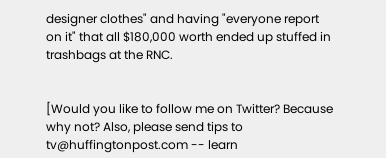designer clothes" and having "everyone report on it" that all $180,000 worth ended up stuffed in trashbags at the RNC.


[Would you like to follow me on Twitter? Because why not? Also, please send tips to tv@huffingtonpost.com -- learn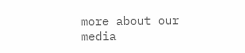more about our media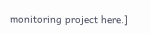monitoring project here.]